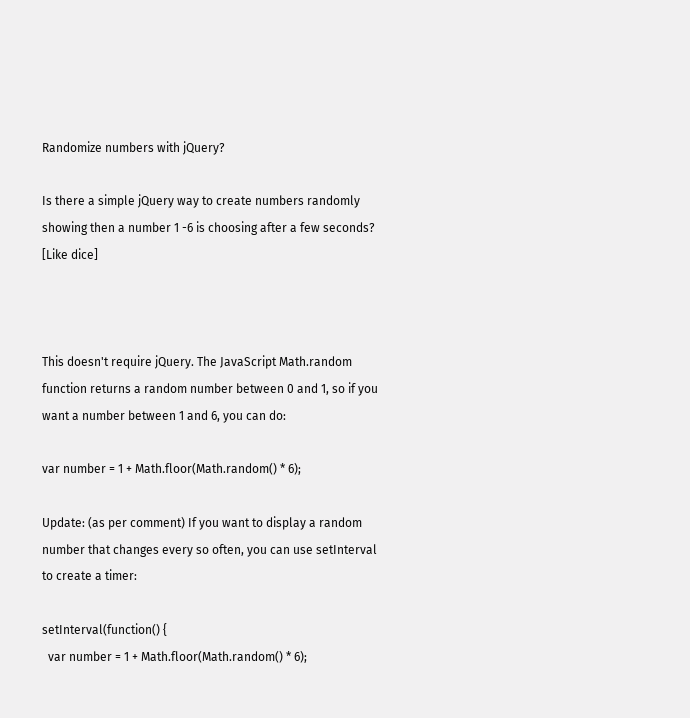Randomize numbers with jQuery?

Is there a simple jQuery way to create numbers randomly showing then a number 1 -6 is choosing after a few seconds? [Like dice]



This doesn't require jQuery. The JavaScript Math.random function returns a random number between 0 and 1, so if you want a number between 1 and 6, you can do:

var number = 1 + Math.floor(Math.random() * 6);

Update: (as per comment) If you want to display a random number that changes every so often, you can use setInterval to create a timer:

setInterval(function() {
  var number = 1 + Math.floor(Math.random() * 6);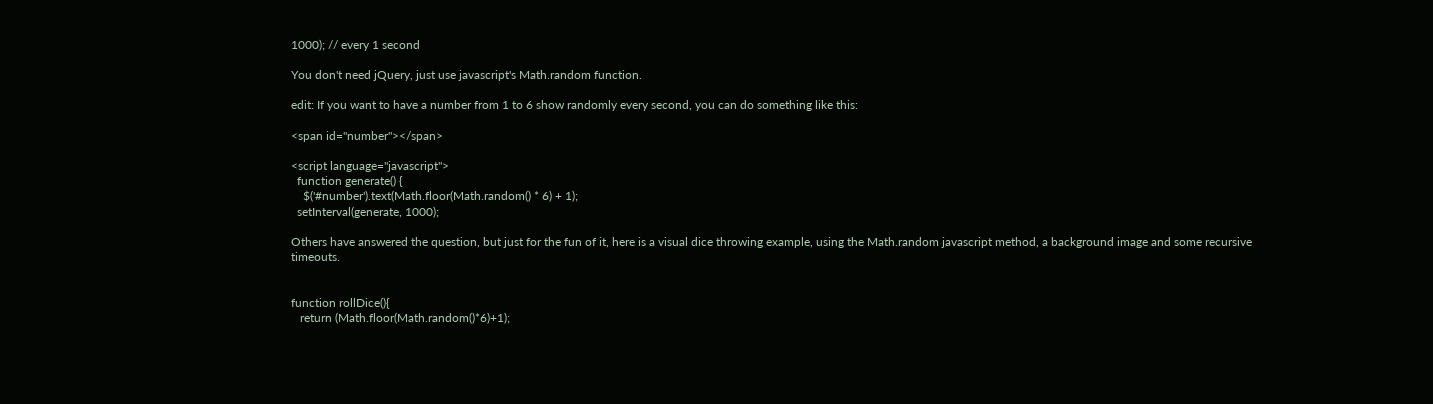1000); // every 1 second

You don't need jQuery, just use javascript's Math.random function.

edit: If you want to have a number from 1 to 6 show randomly every second, you can do something like this:

<span id="number"></span>

<script language="javascript">
  function generate() {
    $('#number').text(Math.floor(Math.random() * 6) + 1);
  setInterval(generate, 1000);

Others have answered the question, but just for the fun of it, here is a visual dice throwing example, using the Math.random javascript method, a background image and some recursive timeouts.


function rollDice(){
   return (Math.floor(Math.random()*6)+1);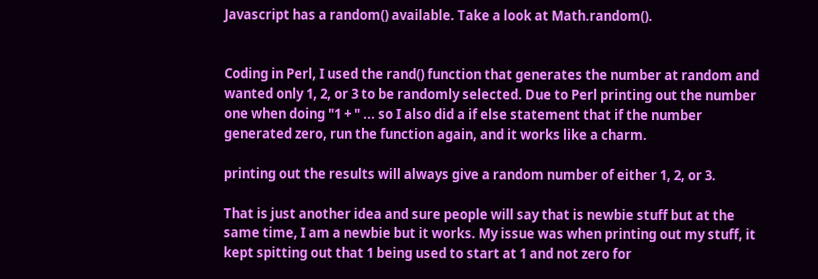Javascript has a random() available. Take a look at Math.random().


Coding in Perl, I used the rand() function that generates the number at random and wanted only 1, 2, or 3 to be randomly selected. Due to Perl printing out the number one when doing "1 + " ... so I also did a if else statement that if the number generated zero, run the function again, and it works like a charm.

printing out the results will always give a random number of either 1, 2, or 3.

That is just another idea and sure people will say that is newbie stuff but at the same time, I am a newbie but it works. My issue was when printing out my stuff, it kept spitting out that 1 being used to start at 1 and not zero for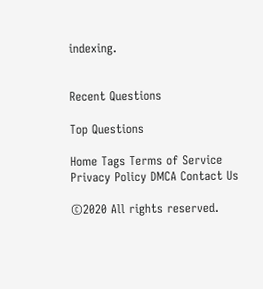indexing.


Recent Questions

Top Questions

Home Tags Terms of Service Privacy Policy DMCA Contact Us

©2020 All rights reserved.